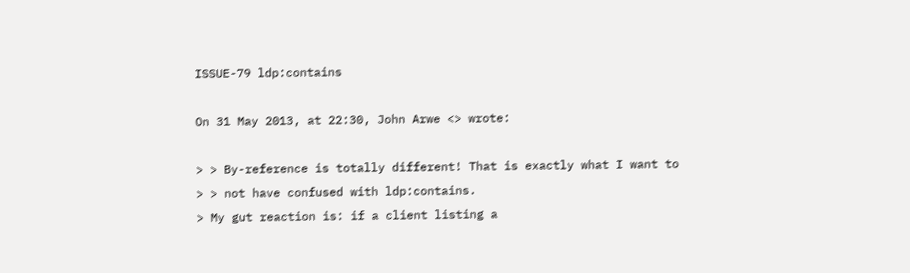ISSUE-79 ldp:contains

On 31 May 2013, at 22:30, John Arwe <> wrote:

> > By-reference is totally different! That is exactly what I want to
> > not have confused with ldp:contains.
> My gut reaction is: if a client listing a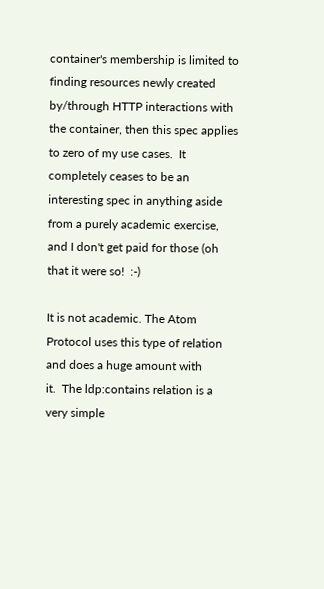container's membership is limited to finding resources newly created by/through HTTP interactions with the container, then this spec applies to zero of my use cases.  It completely ceases to be an interesting spec in anything aside from a purely academic exercise, and I don't get paid for those (oh that it were so!  :-)

It is not academic. The Atom Protocol uses this type of relation and does a huge amount with
it.  The ldp:contains relation is a very simple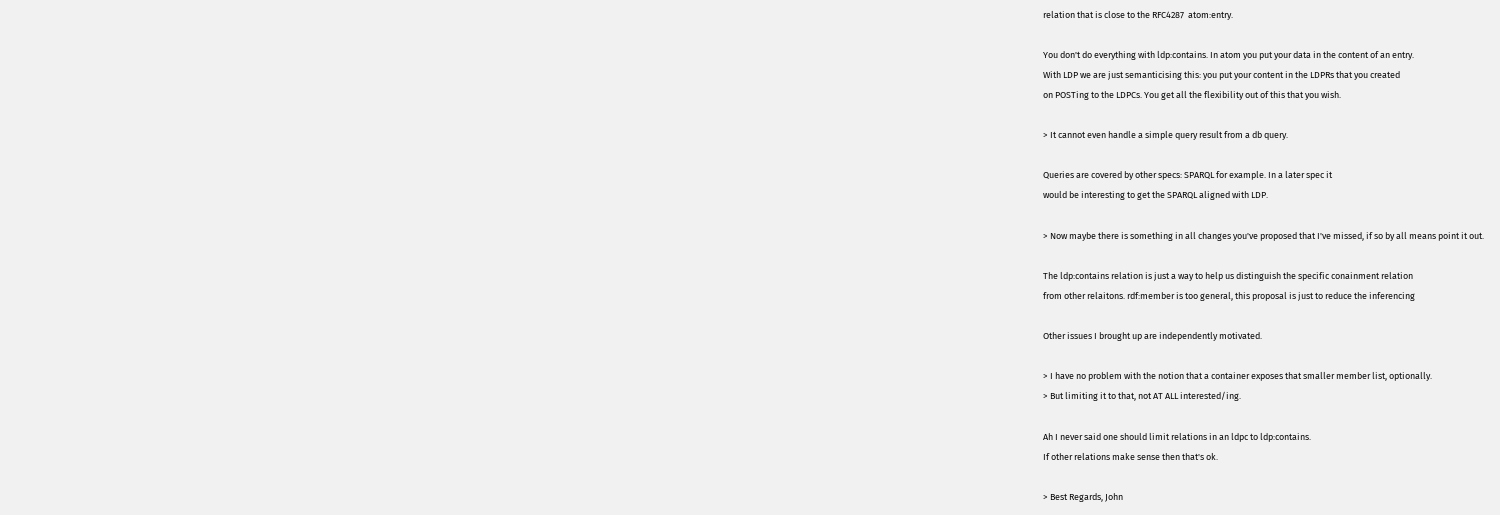relation that is close to the RFC4287  atom:entry.

You don't do everything with ldp:contains. In atom you put your data in the content of an entry.
With LDP we are just semanticising this: you put your content in the LDPRs that you created
on POSTing to the LDPCs. You get all the flexibility out of this that you wish.

> It cannot even handle a simple query result from a db query.

Queries are covered by other specs: SPARQL for example. In a later spec it
would be interesting to get the SPARQL aligned with LDP.

> Now maybe there is something in all changes you've proposed that I've missed, if so by all means point it out.

The ldp:contains relation is just a way to help us distinguish the specific conainment relation
from other relaitons. rdf:member is too general, this proposal is just to reduce the inferencing

Other issues I brought up are independently motivated.

> I have no problem with the notion that a container exposes that smaller member list, optionally.
> But limiting it to that, not AT ALL interested/ing.

Ah I never said one should limit relations in an ldpc to ldp:contains.
If other relations make sense then that's ok.

> Best Regards, John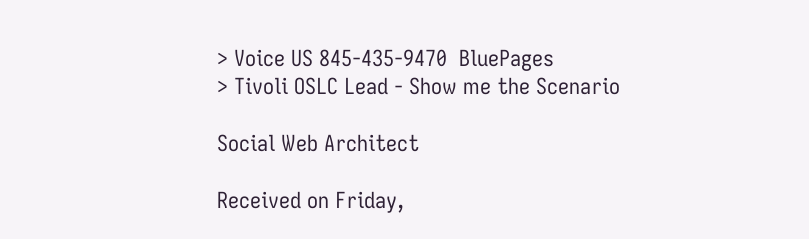> Voice US 845-435-9470  BluePages
> Tivoli OSLC Lead - Show me the Scenario

Social Web Architect

Received on Friday,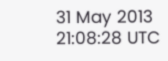31 May 2013 21:08:28 UTC